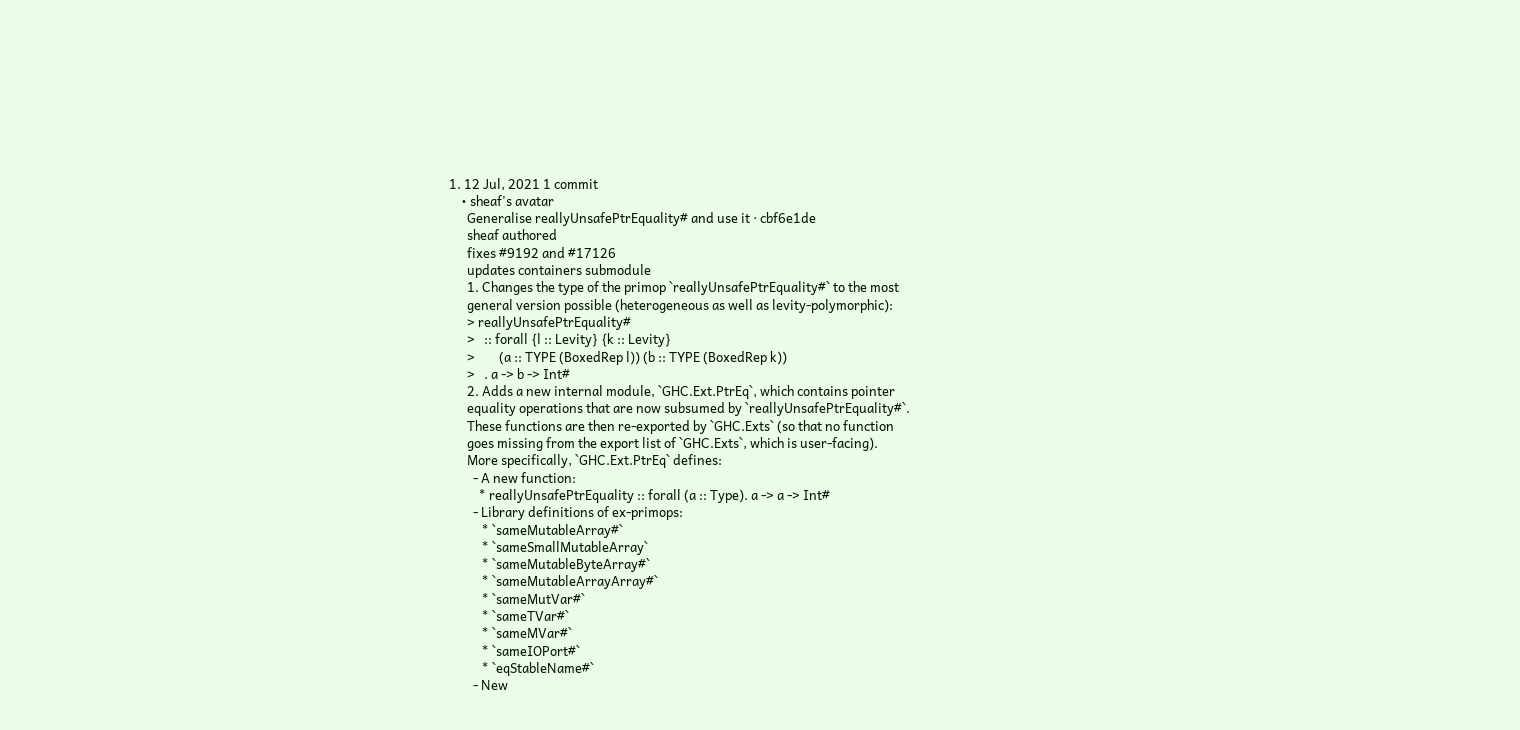1. 12 Jul, 2021 1 commit
    • sheaf's avatar
      Generalise reallyUnsafePtrEquality# and use it · cbf6e1de
      sheaf authored
      fixes #9192 and #17126
      updates containers submodule
      1. Changes the type of the primop `reallyUnsafePtrEquality#` to the most
      general version possible (heterogeneous as well as levity-polymorphic):
      > reallyUnsafePtrEquality#
      >   :: forall {l :: Levity} {k :: Levity}
      >        (a :: TYPE (BoxedRep l)) (b :: TYPE (BoxedRep k))
      >   . a -> b -> Int#
      2. Adds a new internal module, `GHC.Ext.PtrEq`, which contains pointer
      equality operations that are now subsumed by `reallyUnsafePtrEquality#`.
      These functions are then re-exported by `GHC.Exts` (so that no function
      goes missing from the export list of `GHC.Exts`, which is user-facing).
      More specifically, `GHC.Ext.PtrEq` defines:
        - A new function:
          * reallyUnsafePtrEquality :: forall (a :: Type). a -> a -> Int#
        - Library definitions of ex-primops:
           * `sameMutableArray#`
           * `sameSmallMutableArray`
           * `sameMutableByteArray#`
           * `sameMutableArrayArray#`
           * `sameMutVar#`
           * `sameTVar#`
           * `sameMVar#`
           * `sameIOPort#`
           * `eqStableName#`
        - New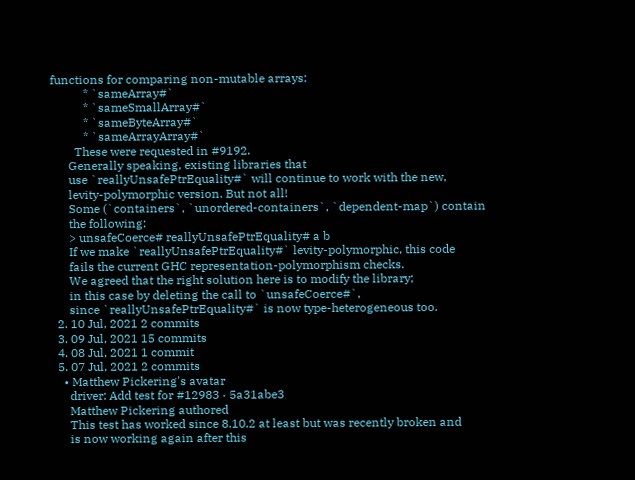functions for comparing non-mutable arrays:
           * `sameArray#`
           * `sameSmallArray#`
           * `sameByteArray#`
           * `sameArrayArray#`
        These were requested in #9192.
      Generally speaking, existing libraries that
      use `reallyUnsafePtrEquality#` will continue to work with the new,
      levity-polymorphic version. But not all!
      Some (`containers`, `unordered-containers`, `dependent-map`) contain
      the following:
      > unsafeCoerce# reallyUnsafePtrEquality# a b
      If we make `reallyUnsafePtrEquality#` levity-polymorphic, this code
      fails the current GHC representation-polymorphism checks.
      We agreed that the right solution here is to modify the library;
      in this case by deleting the call to `unsafeCoerce#`,
      since `reallyUnsafePtrEquality#` is now type-heterogeneous too.
  2. 10 Jul, 2021 2 commits
  3. 09 Jul, 2021 15 commits
  4. 08 Jul, 2021 1 commit
  5. 07 Jul, 2021 2 commits
    • Matthew Pickering's avatar
      driver: Add test for #12983 · 5a31abe3
      Matthew Pickering authored
      This test has worked since 8.10.2 at least but was recently broken and
      is now working again after this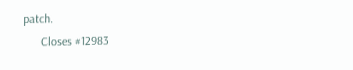patch.
      Closes #12983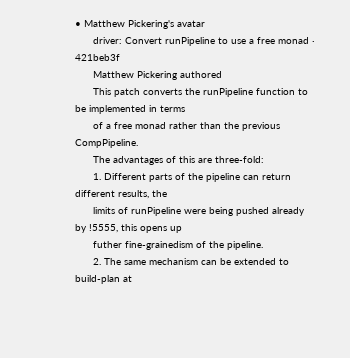• Matthew Pickering's avatar
      driver: Convert runPipeline to use a free monad · 421beb3f
      Matthew Pickering authored
      This patch converts the runPipeline function to be implemented in terms
      of a free monad rather than the previous CompPipeline.
      The advantages of this are three-fold:
      1. Different parts of the pipeline can return different results, the
      limits of runPipeline were being pushed already by !5555, this opens up
      futher fine-grainedism of the pipeline.
      2. The same mechanism can be extended to build-plan at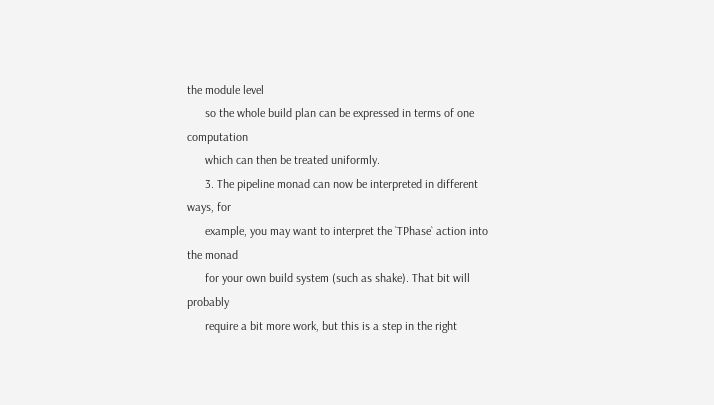the module level
      so the whole build plan can be expressed in terms of one computation
      which can then be treated uniformly.
      3. The pipeline monad can now be interpreted in different ways, for
      example, you may want to interpret the `TPhase` action into the monad
      for your own build system (such as shake). That bit will probably
      require a bit more work, but this is a step in the right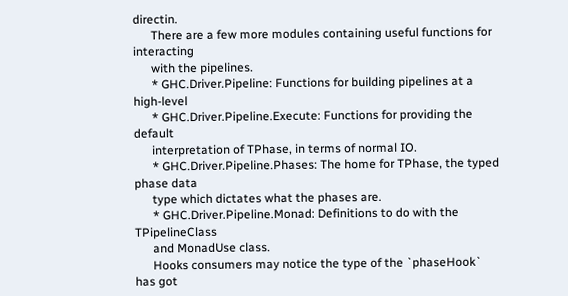directin.
      There are a few more modules containing useful functions for interacting
      with the pipelines.
      * GHC.Driver.Pipeline: Functions for building pipelines at a high-level
      * GHC.Driver.Pipeline.Execute: Functions for providing the default
      interpretation of TPhase, in terms of normal IO.
      * GHC.Driver.Pipeline.Phases: The home for TPhase, the typed phase data
      type which dictates what the phases are.
      * GHC.Driver.Pipeline.Monad: Definitions to do with the TPipelineClass
      and MonadUse class.
      Hooks consumers may notice the type of the `phaseHook` has got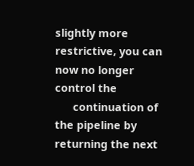slightly more restrictive, you can now no longer control the
      continuation of the pipeline by returning the next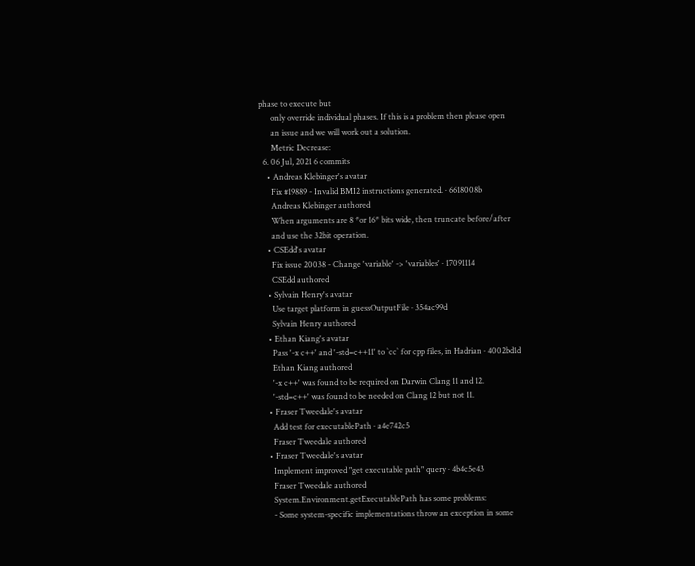phase to execute but
      only override individual phases. If this is a problem then please open
      an issue and we will work out a solution.
      Metric Decrease:
  6. 06 Jul, 2021 6 commits
    • Andreas Klebinger's avatar
      Fix #19889 - Invalid BMI2 instructions generated. · 6618008b
      Andreas Klebinger authored
      When arguments are 8 *or 16* bits wide, then truncate before/after
      and use the 32bit operation.
    • CSEdd's avatar
      Fix issue 20038 - Change 'variable' -> 'variables' · 17091114
      CSEdd authored
    • Sylvain Henry's avatar
      Use target platform in guessOutputFile · 354ac99d
      Sylvain Henry authored
    • Ethan Kiang's avatar
      Pass '-x c++' and '-std=c++11' to `cc` for cpp files, in Hadrian · 4002bd1d
      Ethan Kiang authored
      '-x c++' was found to be required on Darwin Clang 11 and 12.
      '-std=c++' was found to be needed on Clang 12 but not 11.
    • Fraser Tweedale's avatar
      Add test for executablePath · a4e742c5
      Fraser Tweedale authored
    • Fraser Tweedale's avatar
      Implement improved "get executable path" query · 4b4c5e43
      Fraser Tweedale authored
      System.Environment.getExecutablePath has some problems:
      - Some system-specific implementations throw an exception in some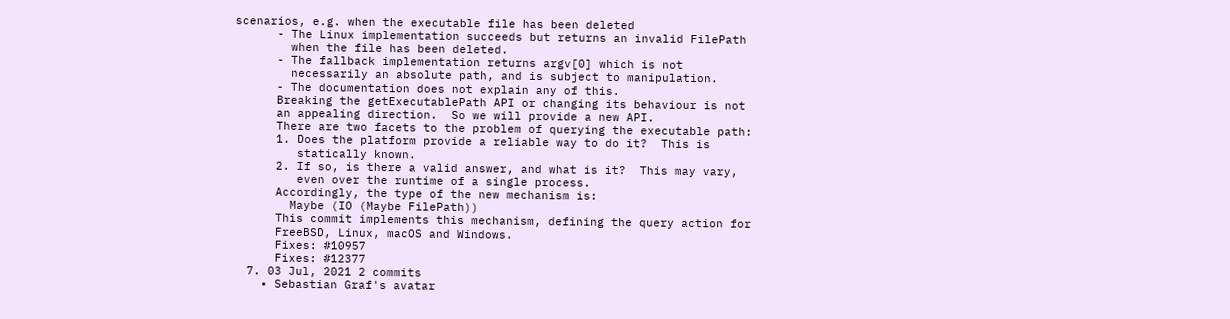scenarios, e.g. when the executable file has been deleted
      - The Linux implementation succeeds but returns an invalid FilePath
        when the file has been deleted.
      - The fallback implementation returns argv[0] which is not
        necessarily an absolute path, and is subject to manipulation.
      - The documentation does not explain any of this.
      Breaking the getExecutablePath API or changing its behaviour is not
      an appealing direction.  So we will provide a new API.
      There are two facets to the problem of querying the executable path:
      1. Does the platform provide a reliable way to do it?  This is
         statically known.
      2. If so, is there a valid answer, and what is it?  This may vary,
         even over the runtime of a single process.
      Accordingly, the type of the new mechanism is:
        Maybe (IO (Maybe FilePath))
      This commit implements this mechanism, defining the query action for
      FreeBSD, Linux, macOS and Windows.
      Fixes: #10957
      Fixes: #12377
  7. 03 Jul, 2021 2 commits
    • Sebastian Graf's avatar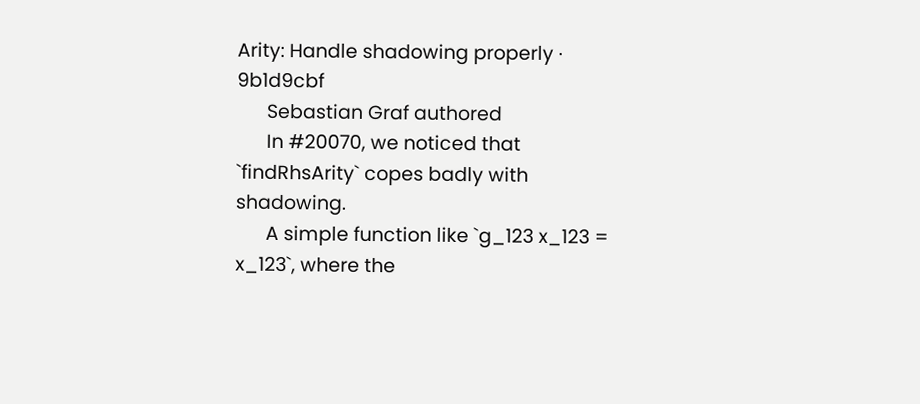Arity: Handle shadowing properly · 9b1d9cbf
      Sebastian Graf authored
      In #20070, we noticed that `findRhsArity` copes badly with shadowing.
      A simple function like `g_123 x_123 = x_123`, where the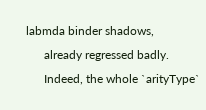labmda binder shadows,
      already regressed badly.
      Indeed, the whole `arityType`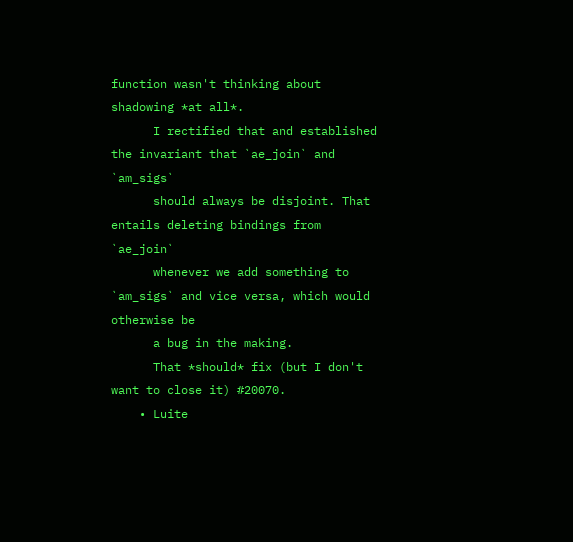function wasn't thinking about shadowing *at all*.
      I rectified that and established the invariant that `ae_join` and `am_sigs`
      should always be disjoint. That entails deleting bindings from `ae_join`
      whenever we add something to `am_sigs` and vice versa, which would otherwise be
      a bug in the making.
      That *should* fix (but I don't want to close it) #20070.
    • Luite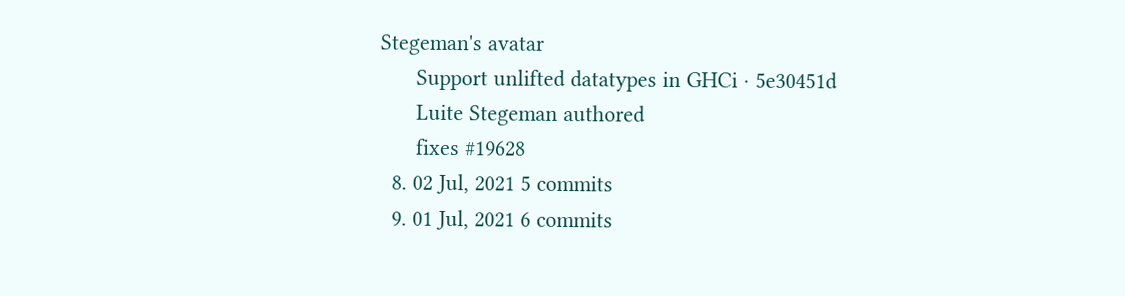Stegeman's avatar
      Support unlifted datatypes in GHCi · 5e30451d
      Luite Stegeman authored
      fixes #19628
  8. 02 Jul, 2021 5 commits
  9. 01 Jul, 2021 6 commits